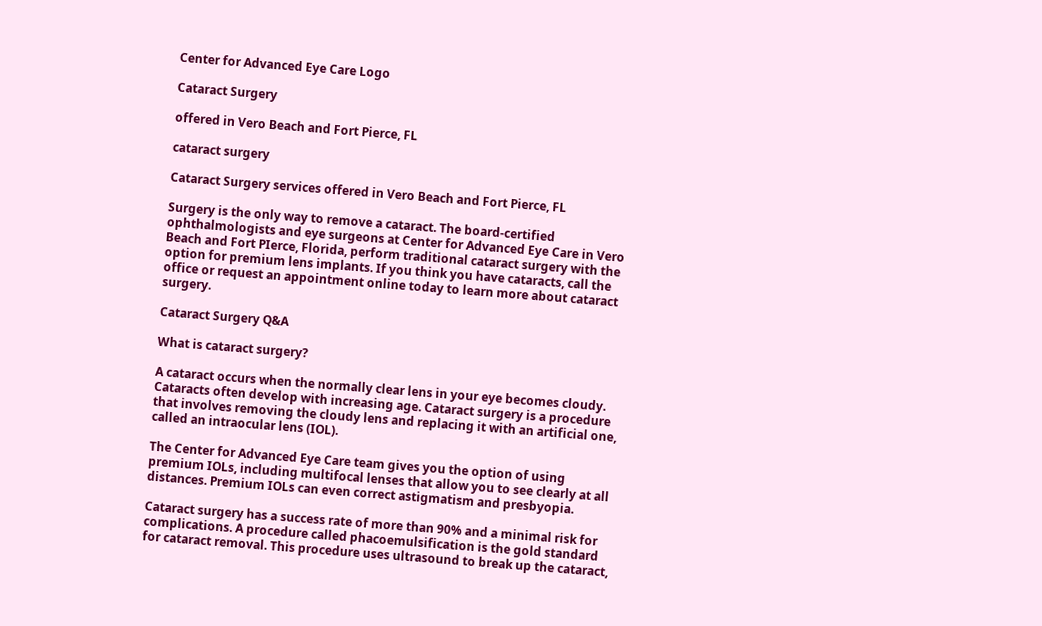Center for Advanced Eye Care Logo

Cataract Surgery

offered in Vero Beach and Fort Pierce, FL

cataract surgery

Cataract Surgery services offered in Vero Beach and Fort Pierce, FL

Surgery is the only way to remove a cataract. The board-certified ophthalmologists and eye surgeons at Center for Advanced Eye Care in Vero Beach and Fort PIerce, Florida, perform traditional cataract surgery with the option for premium lens implants. If you think you have cataracts, call the office or request an appointment online today to learn more about cataract surgery.

Cataract Surgery Q&A

What is cataract surgery?

A cataract occurs when the normally clear lens in your eye becomes cloudy. Cataracts often develop with increasing age. Cataract surgery is a procedure that involves removing the cloudy lens and replacing it with an artificial one, called an intraocular lens (IOL).

The Center for Advanced Eye Care team gives you the option of using premium IOLs, including multifocal lenses that allow you to see clearly at all distances. Premium IOLs can even correct astigmatism and presbyopia.

Cataract surgery has a success rate of more than 90% and a minimal risk for complications. A procedure called phacoemulsification is the gold standard for cataract removal. This procedure uses ultrasound to break up the cataract,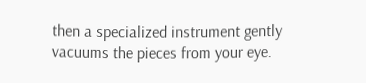then a specialized instrument gently vacuums the pieces from your eye.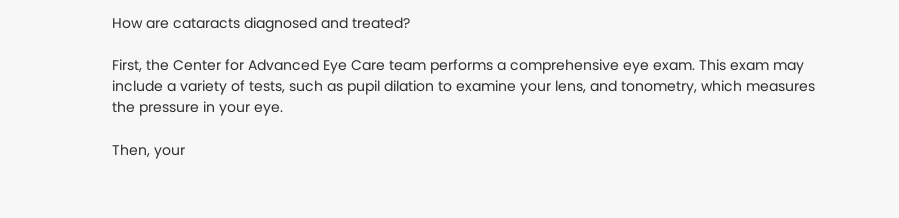How are cataracts diagnosed and treated?

First, the Center for Advanced Eye Care team performs a comprehensive eye exam. This exam may include a variety of tests, such as pupil dilation to examine your lens, and tonometry, which measures the pressure in your eye.

Then, your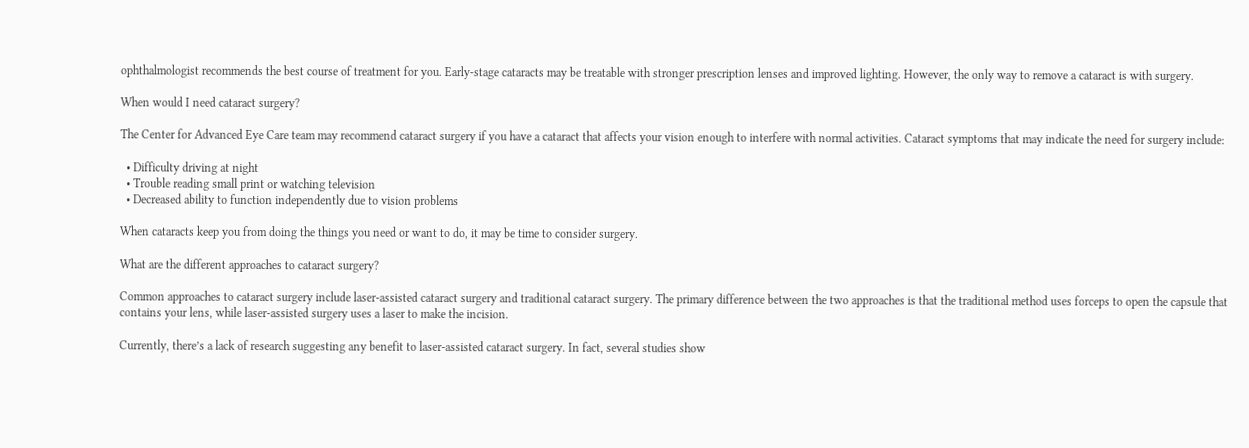ophthalmologist recommends the best course of treatment for you. Early-stage cataracts may be treatable with stronger prescription lenses and improved lighting. However, the only way to remove a cataract is with surgery.

When would I need cataract surgery?

The Center for Advanced Eye Care team may recommend cataract surgery if you have a cataract that affects your vision enough to interfere with normal activities. Cataract symptoms that may indicate the need for surgery include:

  • Difficulty driving at night
  • Trouble reading small print or watching television
  • Decreased ability to function independently due to vision problems

When cataracts keep you from doing the things you need or want to do, it may be time to consider surgery.

What are the different approaches to cataract surgery?

Common approaches to cataract surgery include laser-assisted cataract surgery and traditional cataract surgery. The primary difference between the two approaches is that the traditional method uses forceps to open the capsule that contains your lens, while laser-assisted surgery uses a laser to make the incision.

Currently, there’s a lack of research suggesting any benefit to laser-assisted cataract surgery. In fact, several studies show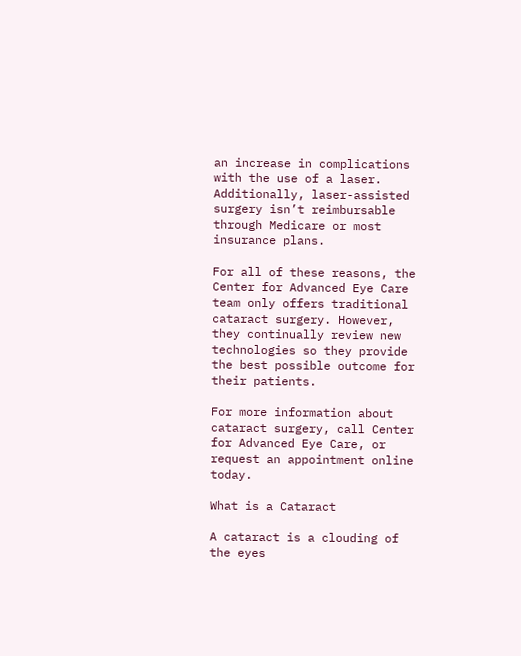an increase in complications with the use of a laser. Additionally, laser-assisted surgery isn’t reimbursable through Medicare or most insurance plans.

For all of these reasons, the Center for Advanced Eye Care team only offers traditional cataract surgery. However, they continually review new technologies so they provide the best possible outcome for their patients.

For more information about cataract surgery, call Center for Advanced Eye Care, or request an appointment online today.

What is a Cataract

A cataract is a clouding of the eyes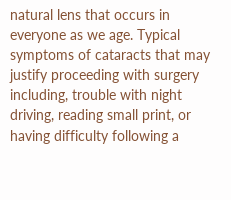natural lens that occurs in everyone as we age. Typical symptoms of cataracts that may justify proceeding with surgery including, trouble with night driving, reading small print, or having difficulty following a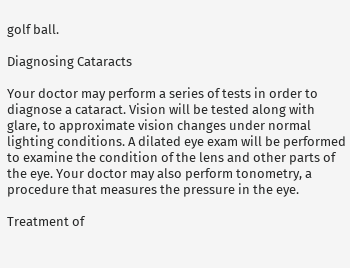golf ball.

Diagnosing Cataracts

Your doctor may perform a series of tests in order to diagnose a cataract. Vision will be tested along with glare, to approximate vision changes under normal lighting conditions. A dilated eye exam will be performed to examine the condition of the lens and other parts of the eye. Your doctor may also perform tonometry, a procedure that measures the pressure in the eye.

Treatment of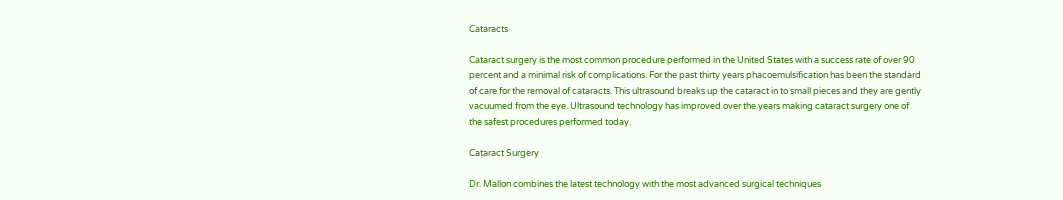Cataracts

Cataract surgery is the most common procedure performed in the United States with a success rate of over 90 percent and a minimal risk of complications. For the past thirty years phacoemulsification has been the standard of care for the removal of cataracts. This ultrasound breaks up the cataract in to small pieces and they are gently vacuumed from the eye. Ultrasound technology has improved over the years making cataract surgery one of the safest procedures performed today.

Cataract Surgery

Dr. Mallon combines the latest technology with the most advanced surgical techniques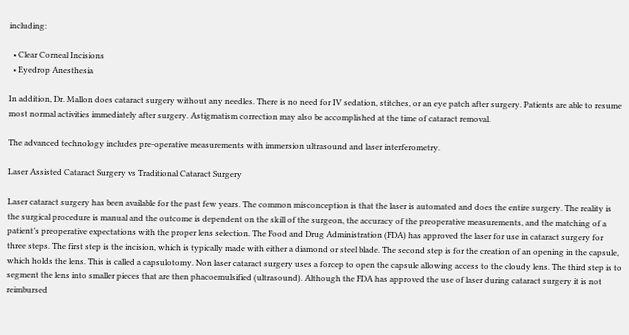including:

  • Clear Corneal Incisions
  • Eyedrop Anesthesia

In addition, Dr. Mallon does cataract surgery without any needles. There is no need for IV sedation, stitches, or an eye patch after surgery. Patients are able to resume most normal activities immediately after surgery. Astigmatism correction may also be accomplished at the time of cataract removal.

The advanced technology includes pre-operative measurements with immersion ultrasound and laser interferometry.

Laser Assisted Cataract Surgery vs Traditional Cataract Surgery

Laser cataract surgery has been available for the past few years. The common misconception is that the laser is automated and does the entire surgery. The reality is the surgical procedure is manual and the outcome is dependent on the skill of the surgeon, the accuracy of the preoperative measurements, and the matching of a patient’s preoperative expectations with the proper lens selection. The Food and Drug Administration (FDA) has approved the laser for use in cataract surgery for three steps. The first step is the incision, which is typically made with either a diamond or steel blade. The second step is for the creation of an opening in the capsule, which holds the lens. This is called a capsulotomy. Non laser cataract surgery uses a forcep to open the capsule allowing access to the cloudy lens. The third step is to segment the lens into smaller pieces that are then phacoemulsified (ultrasound). Although the FDA has approved the use of laser during cataract surgery it is not reimbursed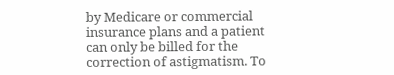by Medicare or commercial insurance plans and a patient can only be billed for the correction of astigmatism. To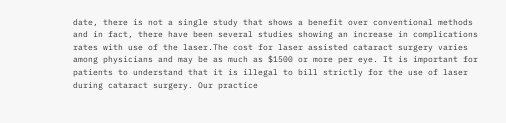date, there is not a single study that shows a benefit over conventional methods and in fact, there have been several studies showing an increase in complications rates with use of the laser.The cost for laser assisted cataract surgery varies among physicians and may be as much as $1500 or more per eye. It is important for patients to understand that it is illegal to bill strictly for the use of laser during cataract surgery. Our practice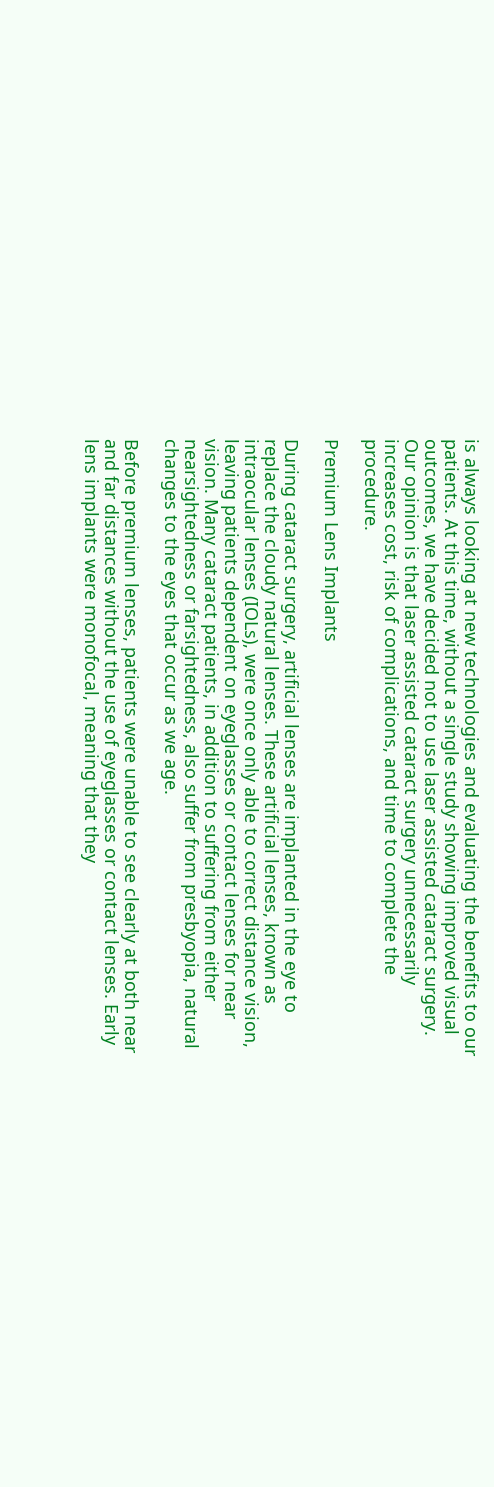is always looking at new technologies and evaluating the benefits to our patients. At this time, without a single study showing improved visual outcomes, we have decided not to use laser assisted cataract surgery. Our opinion is that laser assisted cataract surgery unnecessarily increases cost, risk of complications, and time to complete the procedure.

Premium Lens Implants

During cataract surgery, artificial lenses are implanted in the eye to replace the cloudy natural lenses. These artificial lenses, known as intraocular lenses (IOLs), were once only able to correct distance vision, leaving patients dependent on eyeglasses or contact lenses for near vision. Many cataract patients, in addition to suffering from either nearsightedness or farsightedness, also suffer from presbyopia, natural changes to the eyes that occur as we age.

Before premium lenses, patients were unable to see clearly at both near and far distances without the use of eyeglasses or contact lenses. Early lens implants were monofocal, meaning that they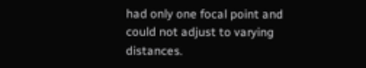had only one focal point and could not adjust to varying distances.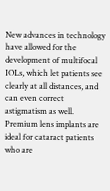New advances in technology have allowed for the development of multifocal IOLs, which let patients see clearly at all distances, and can even correct astigmatism as well. Premium lens implants are ideal for cataract patients who are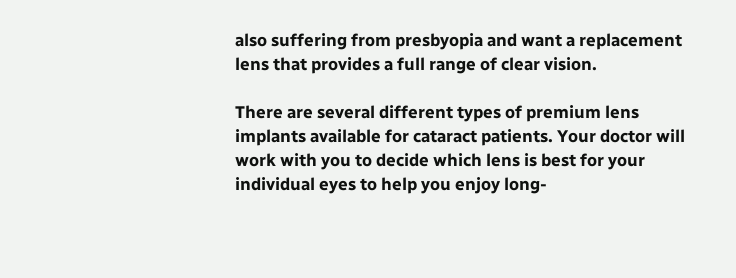also suffering from presbyopia and want a replacement lens that provides a full range of clear vision.

There are several different types of premium lens implants available for cataract patients. Your doctor will work with you to decide which lens is best for your individual eyes to help you enjoy long-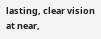lasting, clear vision at near,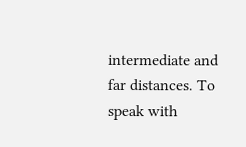intermediate and far distances. To speak with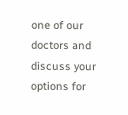one of our doctors and discuss your options for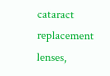cataract replacement lenses,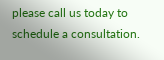please call us today to schedule a consultation.